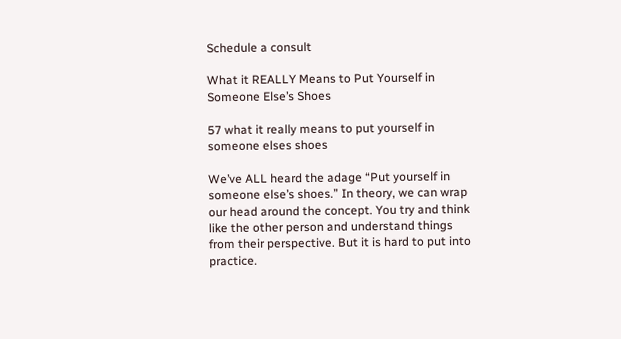Schedule a consult

What it REALLY Means to Put Yourself in Someone Else’s Shoes

57 what it really means to put yourself in someone elses shoes

We’ve ALL heard the adage “Put yourself in someone else’s shoes.” In theory, we can wrap our head around the concept. You try and think like the other person and understand things from their perspective. But it is hard to put into practice.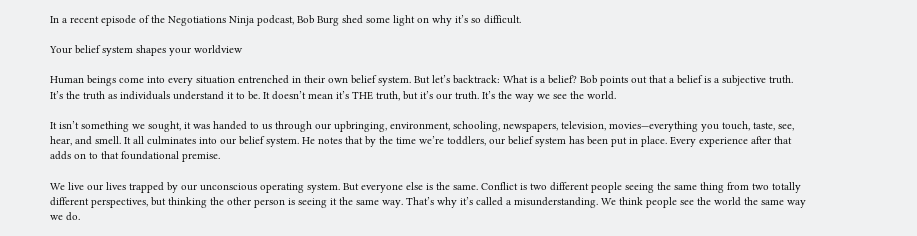In a recent episode of the Negotiations Ninja podcast, Bob Burg shed some light on why it’s so difficult.

Your belief system shapes your worldview

Human beings come into every situation entrenched in their own belief system. But let’s backtrack: What is a belief? Bob points out that a belief is a subjective truth. It’s the truth as individuals understand it to be. It doesn’t mean it’s THE truth, but it’s our truth. It’s the way we see the world.

It isn’t something we sought, it was handed to us through our upbringing, environment, schooling, newspapers, television, movies—everything you touch, taste, see, hear, and smell. It all culminates into our belief system. He notes that by the time we’re toddlers, our belief system has been put in place. Every experience after that adds on to that foundational premise.

We live our lives trapped by our unconscious operating system. But everyone else is the same. Conflict is two different people seeing the same thing from two totally different perspectives, but thinking the other person is seeing it the same way. That’s why it’s called a misunderstanding. We think people see the world the same way we do.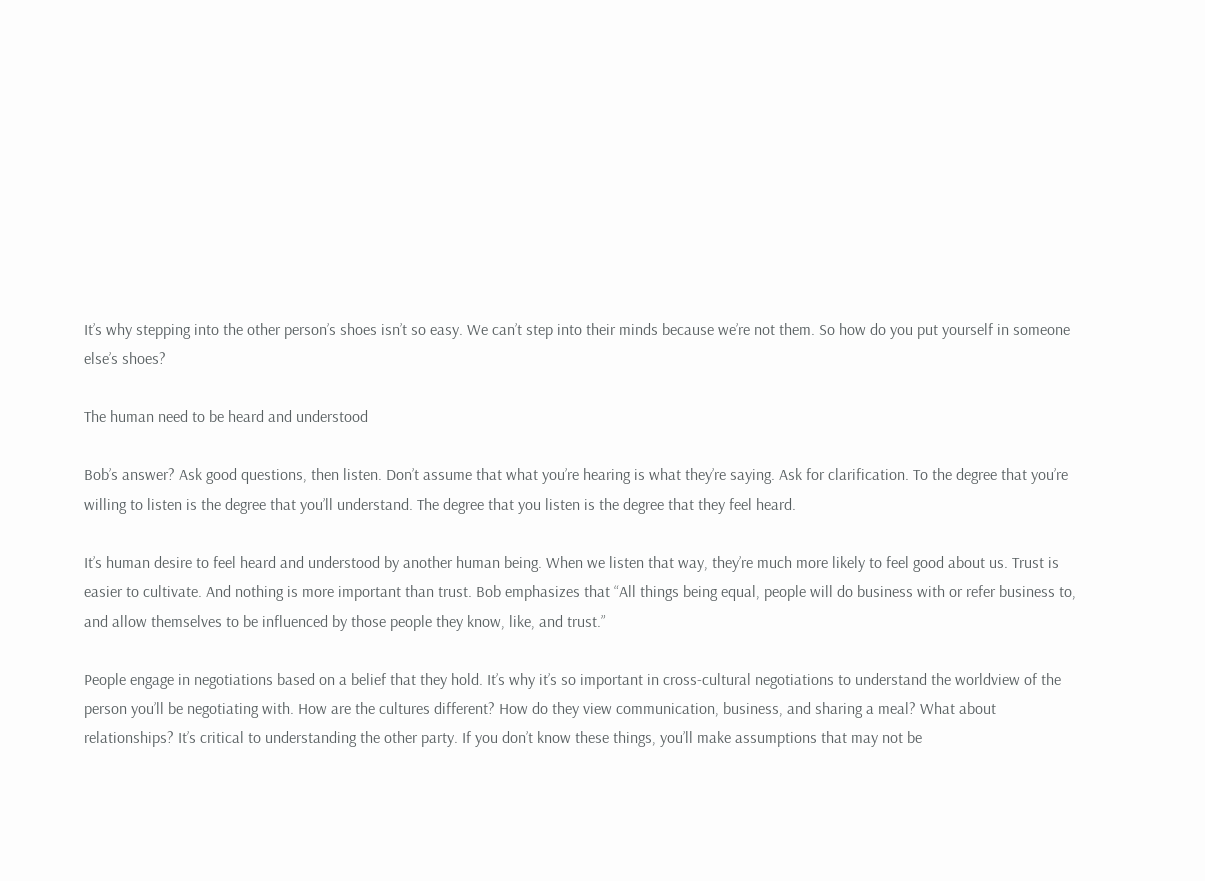It’s why stepping into the other person’s shoes isn’t so easy. We can’t step into their minds because we’re not them. So how do you put yourself in someone else’s shoes?

The human need to be heard and understood

Bob’s answer? Ask good questions, then listen. Don’t assume that what you’re hearing is what they’re saying. Ask for clarification. To the degree that you’re willing to listen is the degree that you’ll understand. The degree that you listen is the degree that they feel heard.

It’s human desire to feel heard and understood by another human being. When we listen that way, they’re much more likely to feel good about us. Trust is easier to cultivate. And nothing is more important than trust. Bob emphasizes that “All things being equal, people will do business with or refer business to, and allow themselves to be influenced by those people they know, like, and trust.”

People engage in negotiations based on a belief that they hold. It’s why it’s so important in cross-cultural negotiations to understand the worldview of the person you’ll be negotiating with. How are the cultures different? How do they view communication, business, and sharing a meal? What about relationships? It’s critical to understanding the other party. If you don’t know these things, you’ll make assumptions that may not be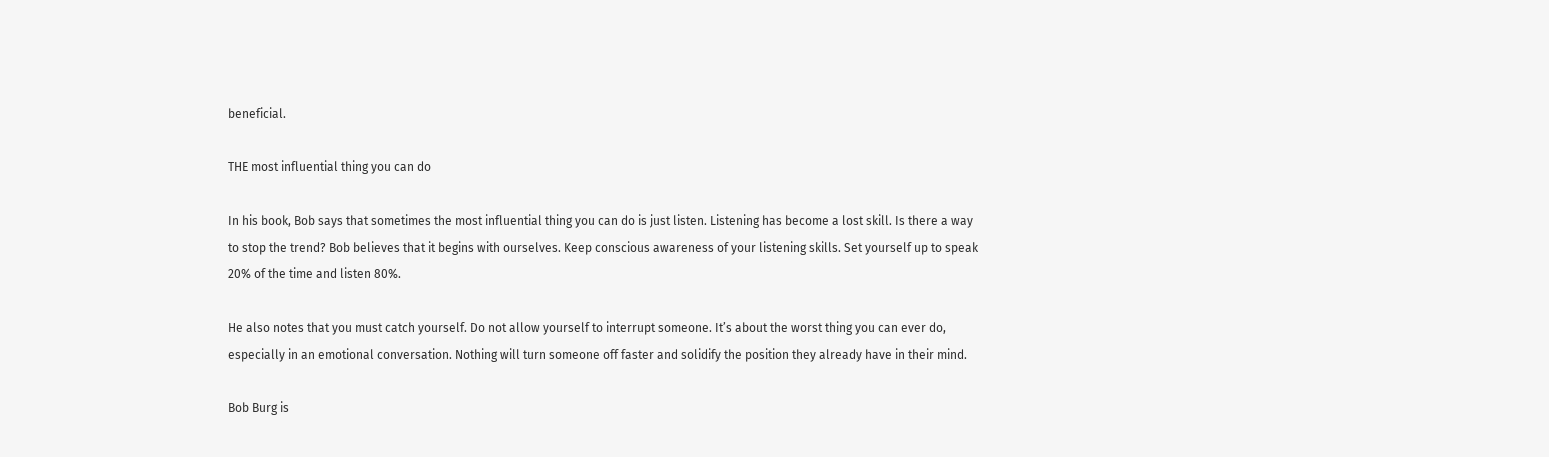beneficial.

THE most influential thing you can do

In his book, Bob says that sometimes the most influential thing you can do is just listen. Listening has become a lost skill. Is there a way to stop the trend? Bob believes that it begins with ourselves. Keep conscious awareness of your listening skills. Set yourself up to speak 20% of the time and listen 80%.

He also notes that you must catch yourself. Do not allow yourself to interrupt someone. It’s about the worst thing you can ever do, especially in an emotional conversation. Nothing will turn someone off faster and solidify the position they already have in their mind.

Bob Burg is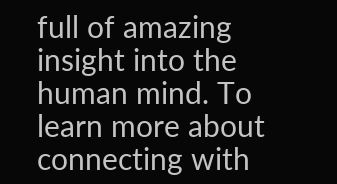full of amazing insight into the human mind. To learn more about connecting with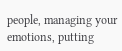people, managing your emotions, putting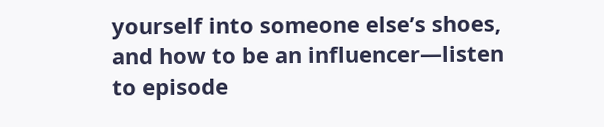yourself into someone else’s shoes, and how to be an influencer—listen to episode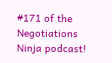#171 of the Negotiations Ninja podcast!